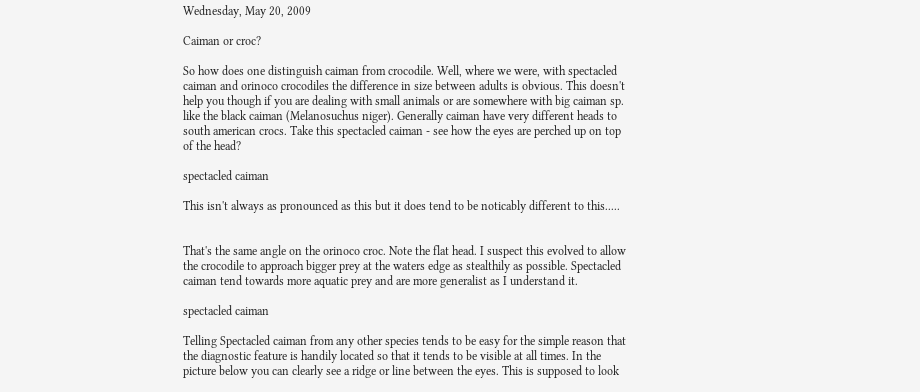Wednesday, May 20, 2009

Caiman or croc?

So how does one distinguish caiman from crocodile. Well, where we were, with spectacled caiman and orinoco crocodiles the difference in size between adults is obvious. This doesn't help you though if you are dealing with small animals or are somewhere with big caiman sp. like the black caiman (Melanosuchus niger). Generally caiman have very different heads to south american crocs. Take this spectacled caiman - see how the eyes are perched up on top of the head?

spectacled caiman

This isn't always as pronounced as this but it does tend to be noticably different to this.....


That's the same angle on the orinoco croc. Note the flat head. I suspect this evolved to allow the crocodile to approach bigger prey at the waters edge as stealthily as possible. Spectacled caiman tend towards more aquatic prey and are more generalist as I understand it.

spectacled caiman

Telling Spectacled caiman from any other species tends to be easy for the simple reason that the diagnostic feature is handily located so that it tends to be visible at all times. In the picture below you can clearly see a ridge or line between the eyes. This is supposed to look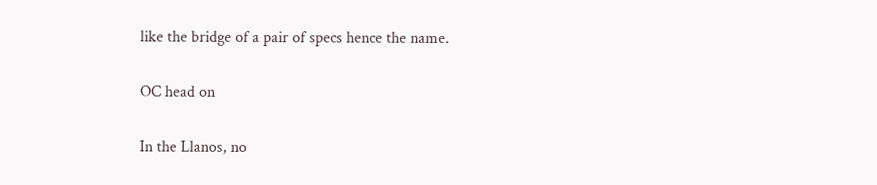like the bridge of a pair of specs hence the name.

OC head on

In the Llanos, no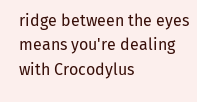ridge between the eyes means you're dealing with Crocodylus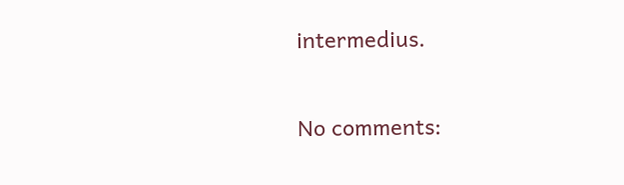intermedius.

No comments: